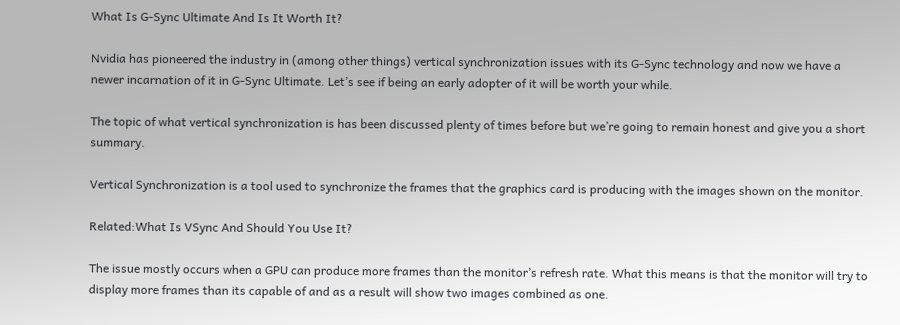What Is G-Sync Ultimate And Is It Worth It?

Nvidia has pioneered the industry in (among other things) vertical synchronization issues with its G-Sync technology and now we have a newer incarnation of it in G-Sync Ultimate. Let’s see if being an early adopter of it will be worth your while.

The topic of what vertical synchronization is has been discussed plenty of times before but we’re going to remain honest and give you a short summary.

Vertical Synchronization is a tool used to synchronize the frames that the graphics card is producing with the images shown on the monitor.

Related:What Is VSync And Should You Use It?

The issue mostly occurs when a GPU can produce more frames than the monitor’s refresh rate. What this means is that the monitor will try to display more frames than its capable of and as a result will show two images combined as one.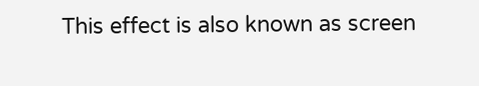This effect is also known as screen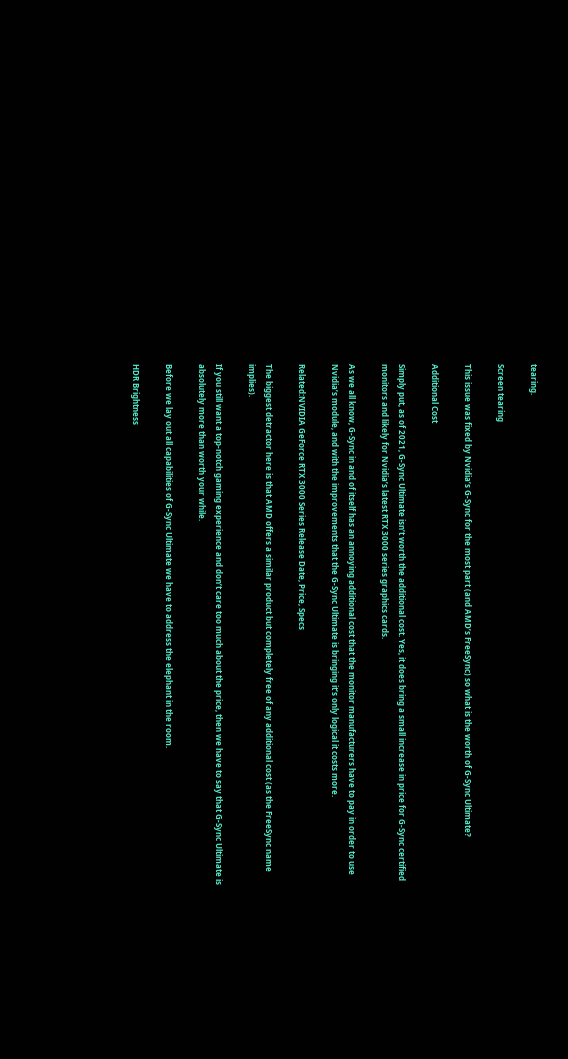tearing.

Screen tearing

This issue was fixed by Nvidia’s G-Sync for the most part (and AMD’s FreeSync) so what is the worth of G-Sync Ultimate?

Additional Cost

Simply put, as of 2021, G-Sync Ultimate isn’t worth the additional cost. Yes, it does bring a small increase in price for G-Sync certified monitors and likely for Nvidia’s latest RTX 3000 series graphics cards.

As we all know, G-Sync in and of itself has an annoying additional cost that the monitor manufacturers have to pay in order to use Nvidia’s module, and with the improvements that the G-Sync Ultimate is bringing it’s only logical it costs more.

Related:NVIDIA GeForce RTX 3000 Series Release Date, Price, Specs

The biggest detractor here is that AMD offers a similar product but completely free of any additional cost (as the FreeSync name implies).

If you still want a top-notch gaming experience and don’t care too much about the price, then we have to say that G-Sync Ultimate is absolutely more than worth your while.

Before we lay out all capabilities of G-Sync Ultimate we have to address the elephant in the room.

HDR Brightness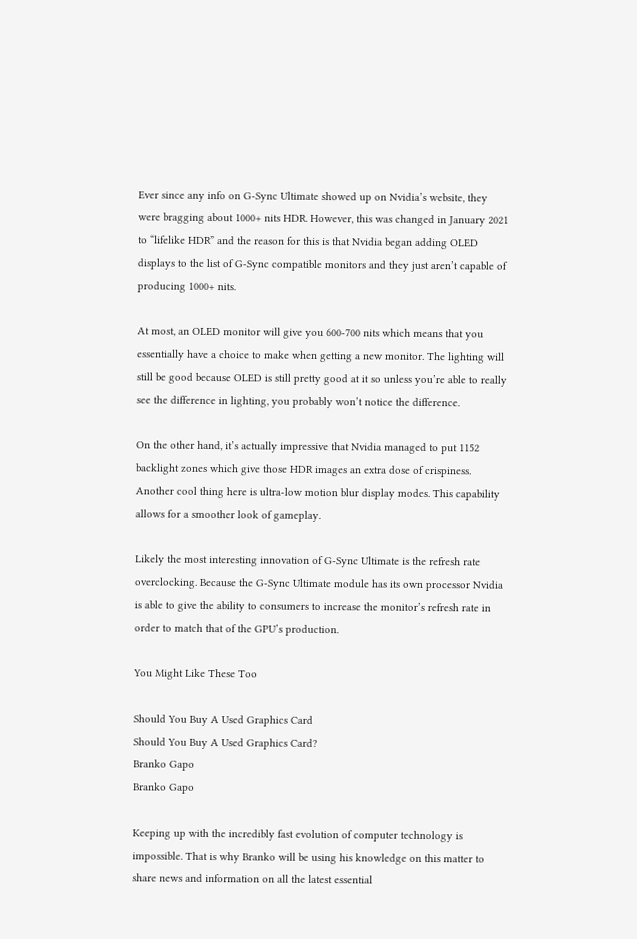Ever since any info on G-Sync Ultimate showed up on Nvidia’s website, they were bragging about 1000+ nits HDR. However, this was changed in January 2021 to “lifelike HDR” and the reason for this is that Nvidia began adding OLED displays to the list of G-Sync compatible monitors and they just aren’t capable of producing 1000+ nits.

At most, an OLED monitor will give you 600-700 nits which means that you essentially have a choice to make when getting a new monitor. The lighting will still be good because OLED is still pretty good at it so unless you’re able to really see the difference in lighting, you probably won’t notice the difference.

On the other hand, it’s actually impressive that Nvidia managed to put 1152 backlight zones which give those HDR images an extra dose of crispiness. Another cool thing here is ultra-low motion blur display modes. This capability allows for a smoother look of gameplay.

Likely the most interesting innovation of G-Sync Ultimate is the refresh rate overclocking. Because the G-Sync Ultimate module has its own processor Nvidia is able to give the ability to consumers to increase the monitor’s refresh rate in order to match that of the GPU’s production.

You Might Like These Too

Should You Buy A Used Graphics Card
Should You Buy A Used Graphics Card?
Branko Gapo
Branko Gapo

Keeping up with the incredibly fast evolution of computer technology is impossible. That is why Branko will be using his knowledge on this matter to share news and information on all the latest essential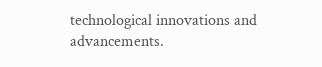technological innovations and advancements.